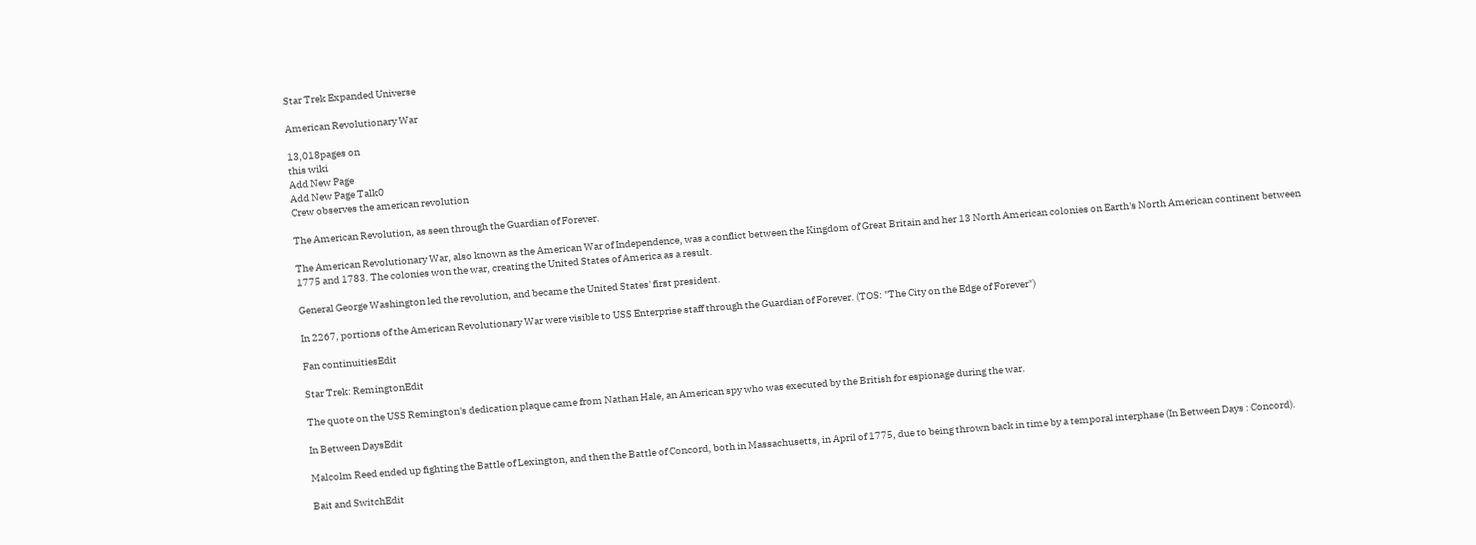Star Trek Expanded Universe

American Revolutionary War

13,018pages on
this wiki
Add New Page
Add New Page Talk0
Crew observes the american revolution

The American Revolution, as seen through the Guardian of Forever.

The American Revolutionary War, also known as the American War of Independence, was a conflict between the Kingdom of Great Britain and her 13 North American colonies on Earth's North American continent between 1775 and 1783. The colonies won the war, creating the United States of America as a result.

General George Washington led the revolution, and became the United States' first president.

In 2267, portions of the American Revolutionary War were visible to USS Enterprise staff through the Guardian of Forever. (TOS: "The City on the Edge of Forever")

Fan continuitiesEdit

Star Trek: RemingtonEdit

The quote on the USS Remington's dedication plaque came from Nathan Hale, an American spy who was executed by the British for espionage during the war.

In Between DaysEdit

Malcolm Reed ended up fighting the Battle of Lexington, and then the Battle of Concord, both in Massachusetts, in April of 1775, due to being thrown back in time by a temporal interphase (In Between Days : Concord).

Bait and SwitchEdit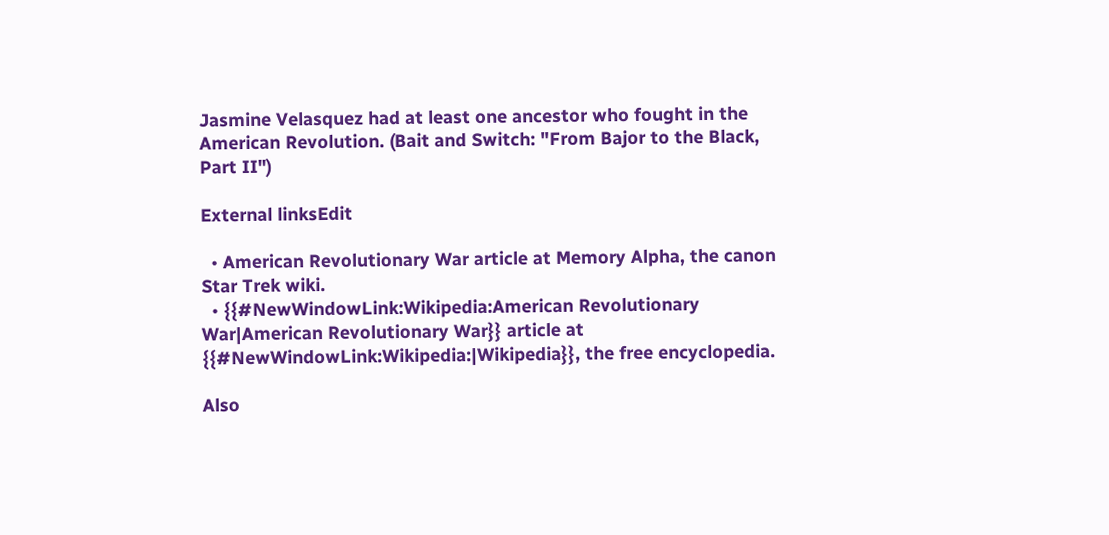Jasmine Velasquez had at least one ancestor who fought in the American Revolution. (Bait and Switch: "From Bajor to the Black, Part II")

External linksEdit

  • American Revolutionary War article at Memory Alpha, the canon Star Trek wiki.
  • {{#NewWindowLink:Wikipedia:American Revolutionary War|American Revolutionary War}} article at {{#NewWindowLink:Wikipedia:|Wikipedia}}, the free encyclopedia.

Also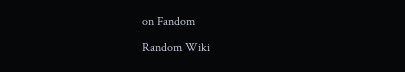on Fandom

Random Wiki